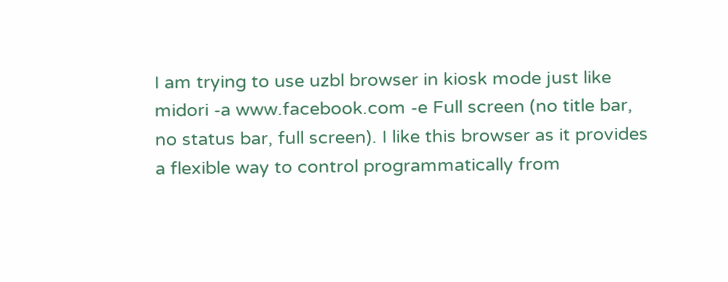I am trying to use uzbl browser in kiosk mode just like midori -a www.facebook.com -e Full screen (no title bar, no status bar, full screen). I like this browser as it provides a flexible way to control programmatically from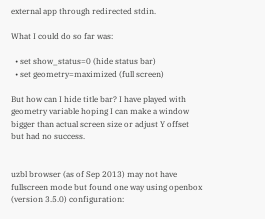external app through redirected stdin.

What I could do so far was:

  • set show_status=0 (hide status bar)
  • set geometry=maximized (full screen)

But how can I hide title bar? I have played with geometry variable hoping I can make a window bigger than actual screen size or adjust Y offset but had no success.


uzbl browser (as of Sep 2013) may not have fullscreen mode but found one way using openbox (version 3.5.0) configuration: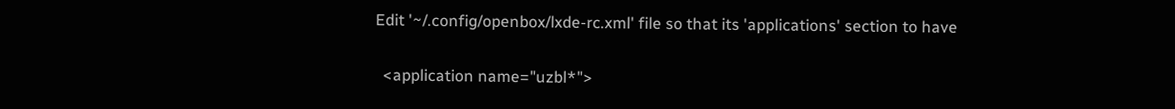Edit '~/.config/openbox/lxde-rc.xml' file so that its 'applications' section to have

  <application name="uzbl*">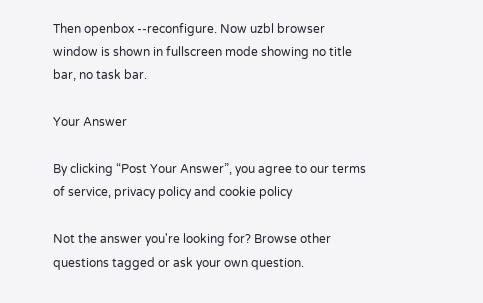Then openbox --reconfigure. Now uzbl browser window is shown in fullscreen mode showing no title bar, no task bar.

Your Answer

By clicking “Post Your Answer”, you agree to our terms of service, privacy policy and cookie policy

Not the answer you're looking for? Browse other questions tagged or ask your own question.